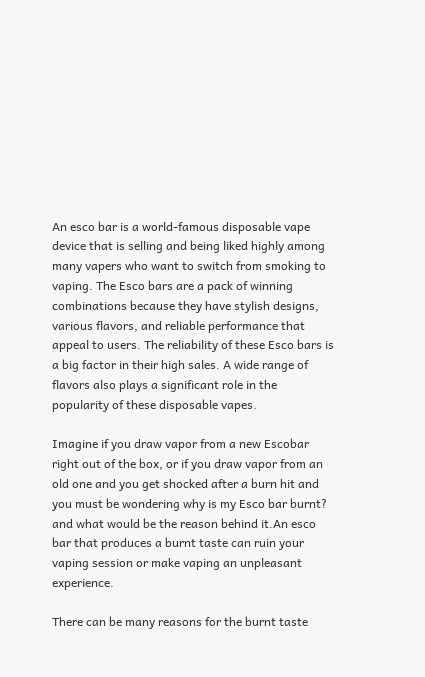An esco bar is a world-famous disposable vape device that is selling and being liked highly among many vapers who want to switch from smoking to vaping. The Esco bars are a pack of winning combinations because they have stylish designs, various flavors, and reliable performance that appeal to users. The reliability of these Esco bars is a big factor in their high sales. A wide range of flavors also plays a significant role in the popularity of these disposable vapes.

Imagine if you draw vapor from a new Escobar right out of the box, or if you draw vapor from an old one and you get shocked after a burn hit and you must be wondering why is my Esco bar burnt? and what would be the reason behind it.An esco bar that produces a burnt taste can ruin your vaping session or make vaping an unpleasant experience.

There can be many reasons for the burnt taste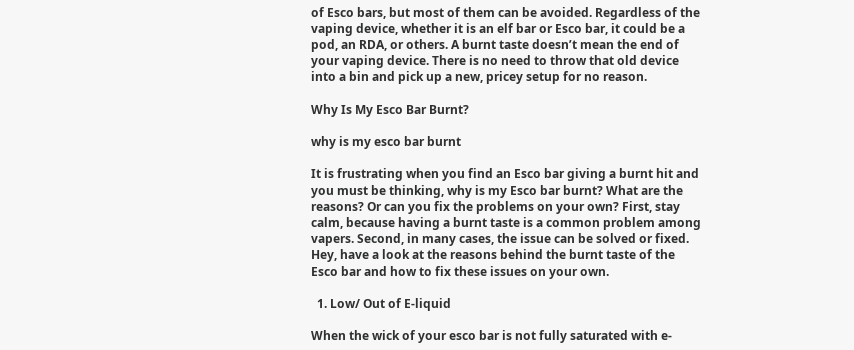of Esco bars, but most of them can be avoided. Regardless of the vaping device, whether it is an elf bar or Esco bar, it could be a pod, an RDA, or others. A burnt taste doesn’t mean the end of your vaping device. There is no need to throw that old device into a bin and pick up a new, pricey setup for no reason.

Why Is My Esco Bar Burnt?

why is my esco bar burnt

It is frustrating when you find an Esco bar giving a burnt hit and you must be thinking, why is my Esco bar burnt? What are the reasons? Or can you fix the problems on your own? First, stay calm, because having a burnt taste is a common problem among vapers. Second, in many cases, the issue can be solved or fixed. Hey, have a look at the reasons behind the burnt taste of the Esco bar and how to fix these issues on your own.

  1. Low/ Out of E-liquid

When the wick of your esco bar is not fully saturated with e-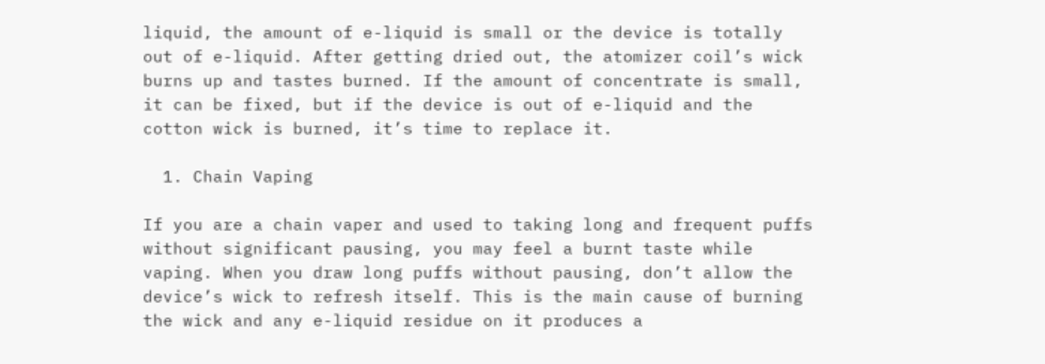liquid, the amount of e-liquid is small or the device is totally out of e-liquid. After getting dried out, the atomizer coil’s wick burns up and tastes burned. If the amount of concentrate is small, it can be fixed, but if the device is out of e-liquid and the cotton wick is burned, it’s time to replace it.

  1. Chain Vaping

If you are a chain vaper and used to taking long and frequent puffs without significant pausing, you may feel a burnt taste while vaping. When you draw long puffs without pausing, don’t allow the device’s wick to refresh itself. This is the main cause of burning the wick and any e-liquid residue on it produces a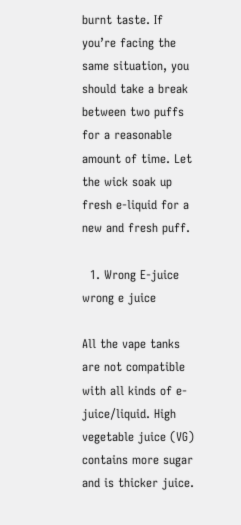burnt taste. If you’re facing the same situation, you should take a break between two puffs for a reasonable amount of time. Let the wick soak up fresh e-liquid for a new and fresh puff.

  1. Wrong E-juice
wrong e juice

All the vape tanks are not compatible with all kinds of e-juice/liquid. High vegetable juice (VG) contains more sugar and is thicker juice.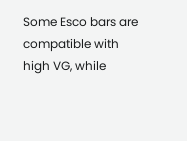Some Esco bars are compatible with high VG, while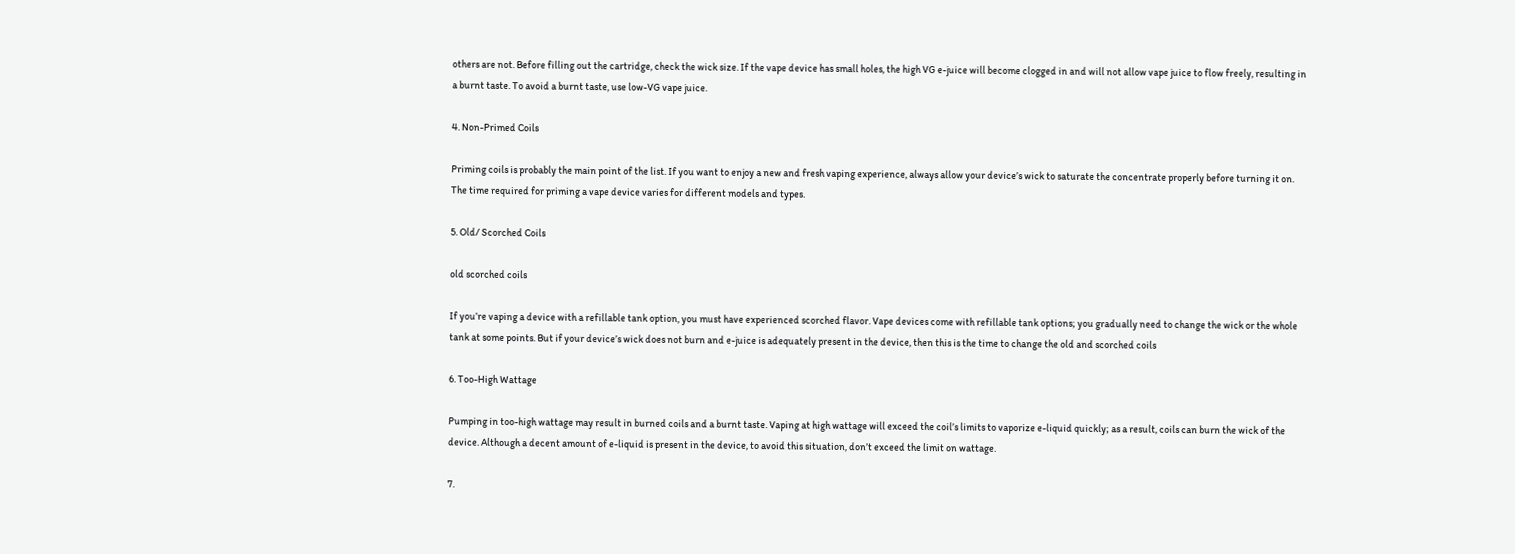others are not. Before filling out the cartridge, check the wick size. If the vape device has small holes, the high VG e-juice will become clogged in and will not allow vape juice to flow freely, resulting in a burnt taste. To avoid a burnt taste, use low-VG vape juice.

4. Non-Primed Coils

Priming coils is probably the main point of the list. If you want to enjoy a new and fresh vaping experience, always allow your device’s wick to saturate the concentrate properly before turning it on. The time required for priming a vape device varies for different models and types.

5. Old/ Scorched Coils

old scorched coils

If you’re vaping a device with a refillable tank option, you must have experienced scorched flavor. Vape devices come with refillable tank options; you gradually need to change the wick or the whole tank at some points. But if your device’s wick does not burn and e-juice is adequately present in the device, then this is the time to change the old and scorched coils

6. Too-High Wattage

Pumping in too-high wattage may result in burned coils and a burnt taste. Vaping at high wattage will exceed the coil’s limits to vaporize e-liquid quickly; as a result, coils can burn the wick of the device. Although a decent amount of e-liquid is present in the device, to avoid this situation, don’t exceed the limit on wattage.

7.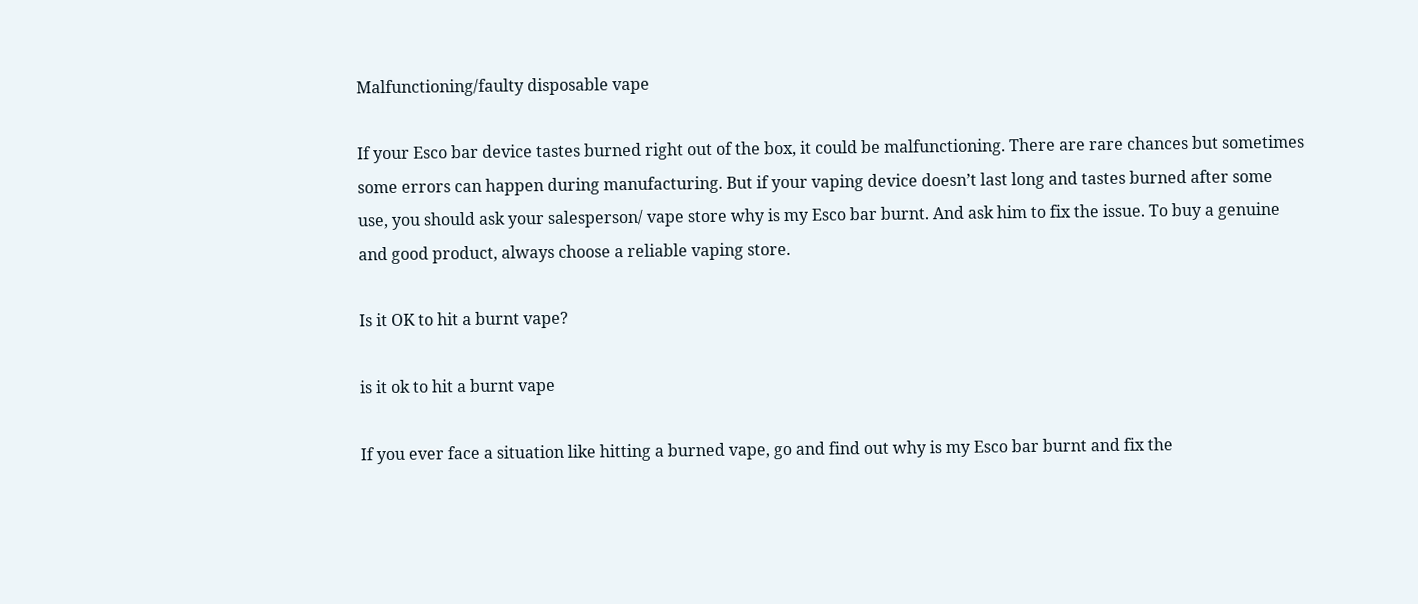Malfunctioning/faulty disposable vape

If your Esco bar device tastes burned right out of the box, it could be malfunctioning. There are rare chances but sometimes some errors can happen during manufacturing. But if your vaping device doesn’t last long and tastes burned after some use, you should ask your salesperson/ vape store why is my Esco bar burnt. And ask him to fix the issue. To buy a genuine and good product, always choose a reliable vaping store.

Is it OK to hit a burnt vape?

is it ok to hit a burnt vape

If you ever face a situation like hitting a burned vape, go and find out why is my Esco bar burnt and fix the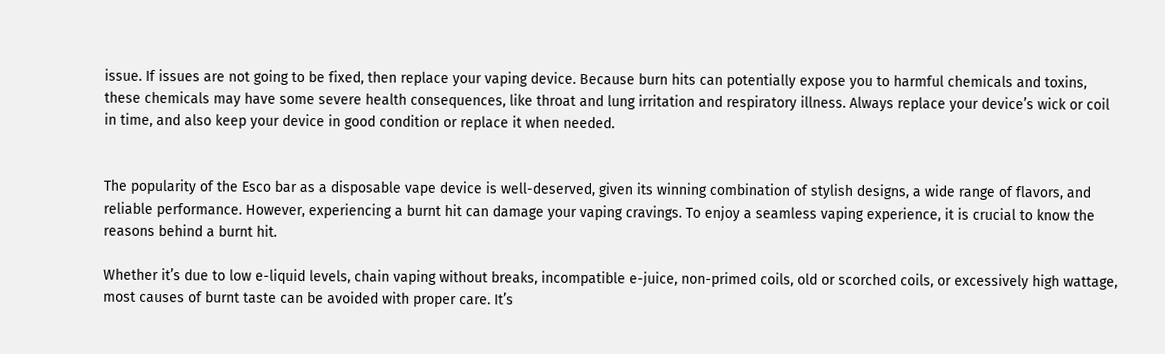issue. If issues are not going to be fixed, then replace your vaping device. Because burn hits can potentially expose you to harmful chemicals and toxins, these chemicals may have some severe health consequences, like throat and lung irritation and respiratory illness. Always replace your device’s wick or coil in time, and also keep your device in good condition or replace it when needed.


The popularity of the Esco bar as a disposable vape device is well-deserved, given its winning combination of stylish designs, a wide range of flavors, and reliable performance. However, experiencing a burnt hit can damage your vaping cravings. To enjoy a seamless vaping experience, it is crucial to know the reasons behind a burnt hit.

Whether it’s due to low e-liquid levels, chain vaping without breaks, incompatible e-juice, non-primed coils, old or scorched coils, or excessively high wattage, most causes of burnt taste can be avoided with proper care. It’s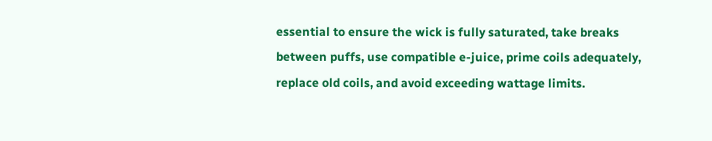essential to ensure the wick is fully saturated, take breaks between puffs, use compatible e-juice, prime coils adequately, replace old coils, and avoid exceeding wattage limits.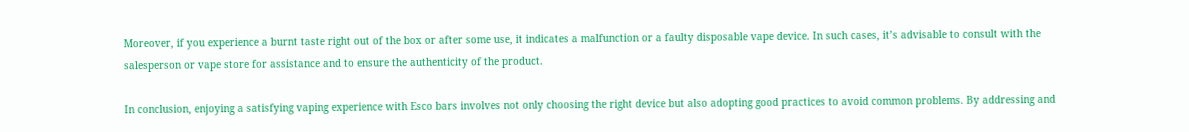Moreover, if you experience a burnt taste right out of the box or after some use, it indicates a malfunction or a faulty disposable vape device. In such cases, it’s advisable to consult with the salesperson or vape store for assistance and to ensure the authenticity of the product.

In conclusion, enjoying a satisfying vaping experience with Esco bars involves not only choosing the right device but also adopting good practices to avoid common problems. By addressing and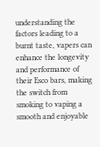understanding the factors leading to a burnt taste, vapers can enhance the longevity and performance of their Esco bars, making the switch from smoking to vaping a smooth and enjoyable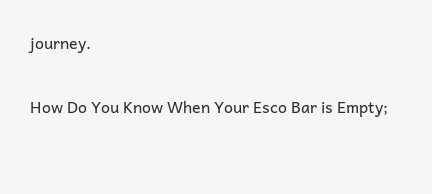journey.

How Do You Know When Your Esco Bar is Empty;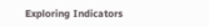Exploring Indicators